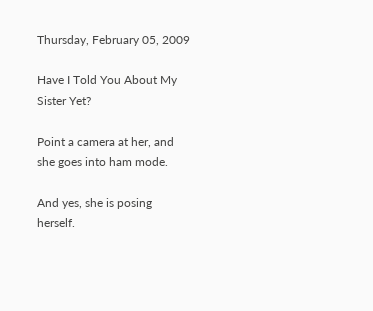Thursday, February 05, 2009

Have I Told You About My Sister Yet?

Point a camera at her, and she goes into ham mode.

And yes, she is posing herself.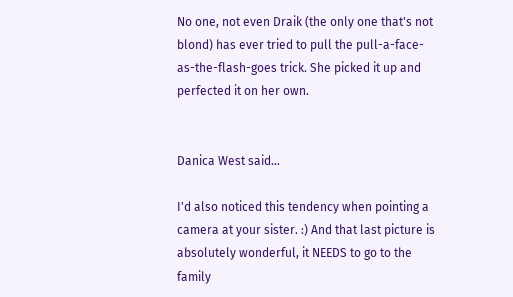No one, not even Draik (the only one that's not blond) has ever tried to pull the pull-a-face-as-the-flash-goes trick. She picked it up and perfected it on her own.


Danica West said...

I'd also noticed this tendency when pointing a camera at your sister. :) And that last picture is absolutely wonderful, it NEEDS to go to the family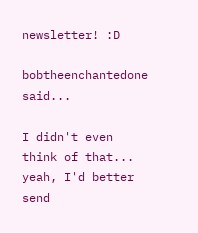newsletter! :D

bobtheenchantedone said...

I didn't even think of that... yeah, I'd better send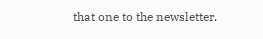that one to the newsletter.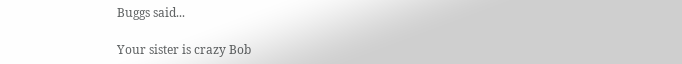Buggs said...

Your sister is crazy Bob